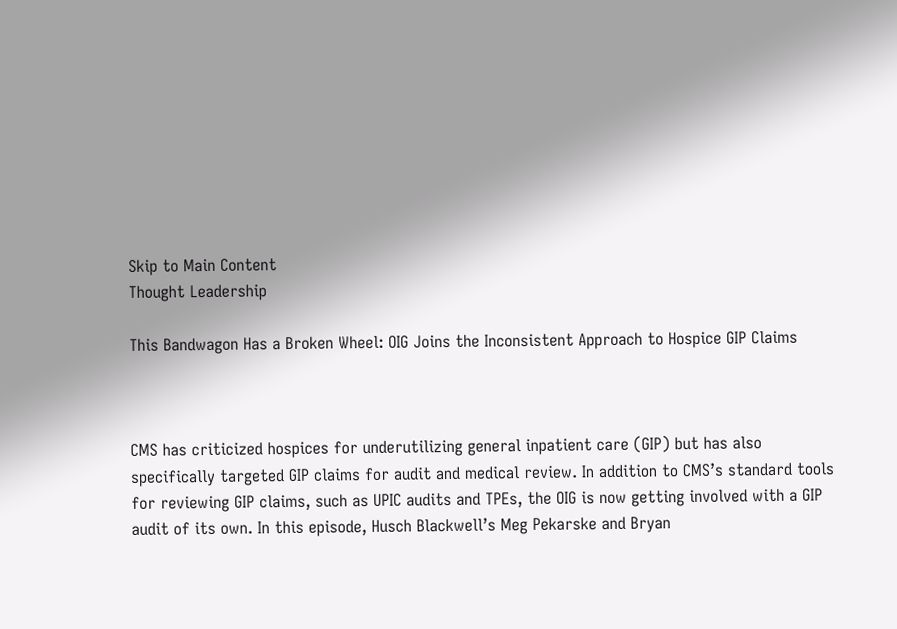Skip to Main Content
Thought Leadership

This Bandwagon Has a Broken Wheel: OIG Joins the Inconsistent Approach to Hospice GIP Claims



CMS has criticized hospices for underutilizing general inpatient care (GIP) but has also specifically targeted GIP claims for audit and medical review. In addition to CMS’s standard tools for reviewing GIP claims, such as UPIC audits and TPEs, the OIG is now getting involved with a GIP audit of its own. In this episode, Husch Blackwell’s Meg Pekarske and Bryan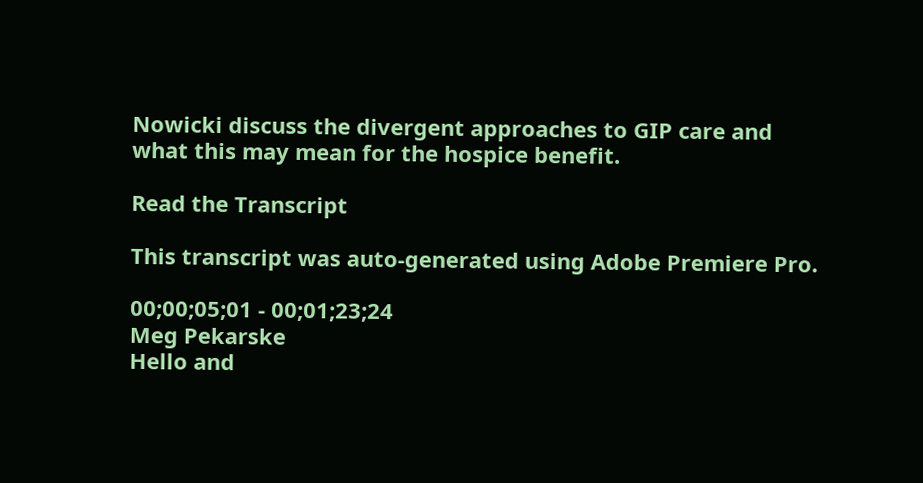Nowicki discuss the divergent approaches to GIP care and what this may mean for the hospice benefit.

Read the Transcript

This transcript was auto-generated using Adobe Premiere Pro.

00;00;05;01 - 00;01;23;24
Meg Pekarske
Hello and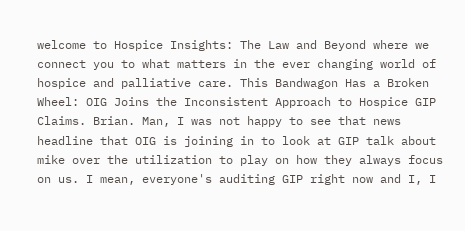welcome to Hospice Insights: The Law and Beyond where we connect you to what matters in the ever changing world of hospice and palliative care. This Bandwagon Has a Broken Wheel: OIG Joins the Inconsistent Approach to Hospice GIP Claims. Brian. Man, I was not happy to see that news headline that OIG is joining in to look at GIP talk about mike over the utilization to play on how they always focus on us. I mean, everyone's auditing GIP right now and I, I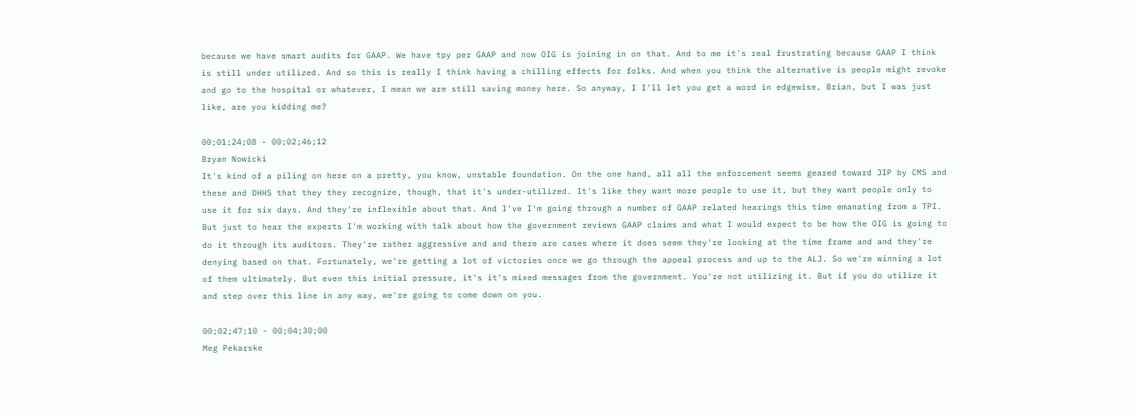because we have smart audits for GAAP. We have tpy per GAAP and now OIG is joining in on that. And to me it's real frustrating because GAAP I think is still under utilized. And so this is really I think having a chilling effects for folks. And when you think the alternative is people might revoke and go to the hospital or whatever, I mean we are still saving money here. So anyway, I I'll let you get a word in edgewise, Brian, but I was just like, are you kidding me?

00;01;24;08 - 00;02;46;12
Bryan Nowicki
It's kind of a piling on here on a pretty, you know, unstable foundation. On the one hand, all all the enforcement seems geared toward JIP by CMS and these and DHHS that they they recognize, though, that it's under-utilized. It's like they want more people to use it, but they want people only to use it for six days. And they're inflexible about that. And I've I'm going through a number of GAAP related hearings this time emanating from a TPI. But just to hear the experts I'm working with talk about how the government reviews GAAP claims and what I would expect to be how the OIG is going to do it through its auditors. They're rather aggressive and and there are cases where it does seem they're looking at the time frame and and they're denying based on that. Fortunately, we're getting a lot of victories once we go through the appeal process and up to the ALJ. So we're winning a lot of them ultimately. But even this initial pressure, it's it's mixed messages from the government. You're not utilizing it. But if you do utilize it and step over this line in any way, we're going to come down on you.

00;02;47;10 - 00;04;30;00
Meg Pekarske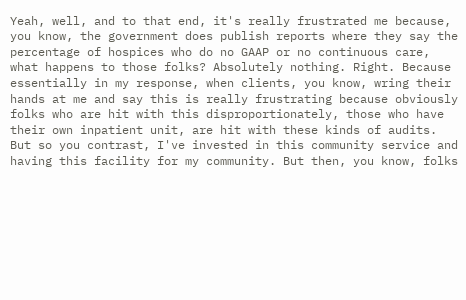Yeah, well, and to that end, it's really frustrated me because, you know, the government does publish reports where they say the percentage of hospices who do no GAAP or no continuous care, what happens to those folks? Absolutely nothing. Right. Because essentially in my response, when clients, you know, wring their hands at me and say this is really frustrating because obviously folks who are hit with this disproportionately, those who have their own inpatient unit, are hit with these kinds of audits. But so you contrast, I've invested in this community service and having this facility for my community. But then, you know, folks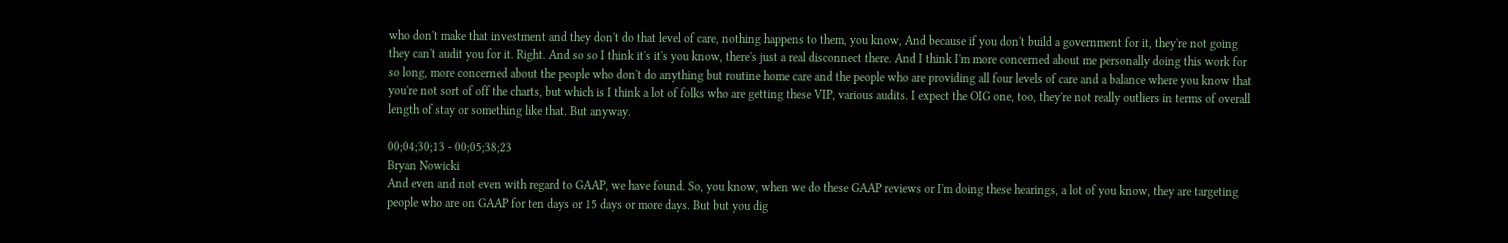who don't make that investment and they don't do that level of care, nothing happens to them, you know, And because if you don't build a government for it, they're not going they can't audit you for it. Right. And so so I think it's it's you know, there's just a real disconnect there. And I think I'm more concerned about me personally doing this work for so long, more concerned about the people who don't do anything but routine home care and the people who are providing all four levels of care and a balance where you know that you're not sort of off the charts, but which is I think a lot of folks who are getting these VIP, various audits. I expect the OIG one, too, they're not really outliers in terms of overall length of stay or something like that. But anyway.

00;04;30;13 - 00;05;38;23
Bryan Nowicki
And even and not even with regard to GAAP, we have found. So, you know, when we do these GAAP reviews or I'm doing these hearings, a lot of you know, they are targeting people who are on GAAP for ten days or 15 days or more days. But but you dig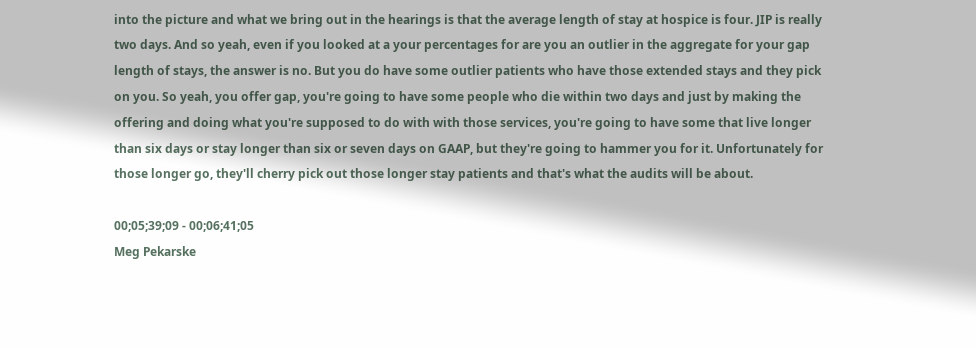into the picture and what we bring out in the hearings is that the average length of stay at hospice is four. JIP is really two days. And so yeah, even if you looked at a your percentages for are you an outlier in the aggregate for your gap length of stays, the answer is no. But you do have some outlier patients who have those extended stays and they pick on you. So yeah, you offer gap, you're going to have some people who die within two days and just by making the offering and doing what you're supposed to do with with those services, you're going to have some that live longer than six days or stay longer than six or seven days on GAAP, but they're going to hammer you for it. Unfortunately for those longer go, they'll cherry pick out those longer stay patients and that's what the audits will be about.

00;05;39;09 - 00;06;41;05
Meg Pekarske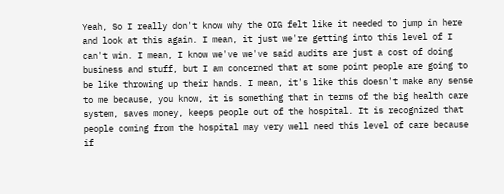Yeah, So I really don't know why the OIG felt like it needed to jump in here and look at this again. I mean, it just we're getting into this level of I can't win. I mean, I know we've we've said audits are just a cost of doing business and stuff, but I am concerned that at some point people are going to be like throwing up their hands. I mean, it's like this doesn't make any sense to me because, you know, it is something that in terms of the big health care system, saves money, keeps people out of the hospital. It is recognized that people coming from the hospital may very well need this level of care because if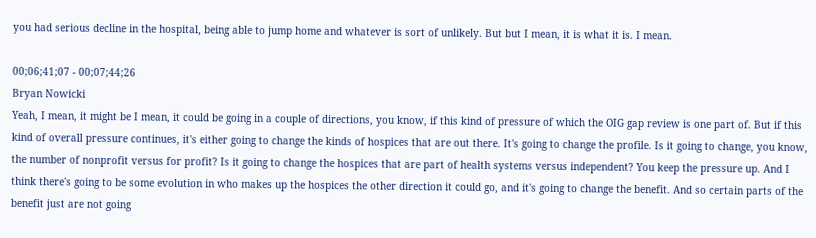you had serious decline in the hospital, being able to jump home and whatever is sort of unlikely. But but I mean, it is what it is. I mean.

00;06;41;07 - 00;07;44;26
Bryan Nowicki
Yeah, I mean, it might be I mean, it could be going in a couple of directions, you know, if this kind of pressure of which the OIG gap review is one part of. But if this kind of overall pressure continues, it's either going to change the kinds of hospices that are out there. It's going to change the profile. Is it going to change, you know, the number of nonprofit versus for profit? Is it going to change the hospices that are part of health systems versus independent? You keep the pressure up. And I think there's going to be some evolution in who makes up the hospices the other direction it could go, and it's going to change the benefit. And so certain parts of the benefit just are not going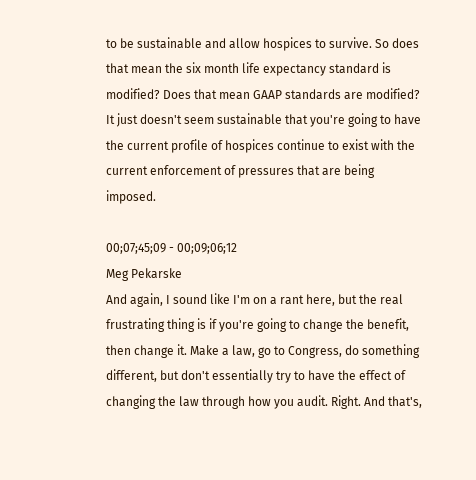to be sustainable and allow hospices to survive. So does that mean the six month life expectancy standard is modified? Does that mean GAAP standards are modified? It just doesn't seem sustainable that you're going to have the current profile of hospices continue to exist with the current enforcement of pressures that are being imposed.

00;07;45;09 - 00;09;06;12
Meg Pekarske
And again, I sound like I'm on a rant here, but the real frustrating thing is if you're going to change the benefit, then change it. Make a law, go to Congress, do something different, but don't essentially try to have the effect of changing the law through how you audit. Right. And that's,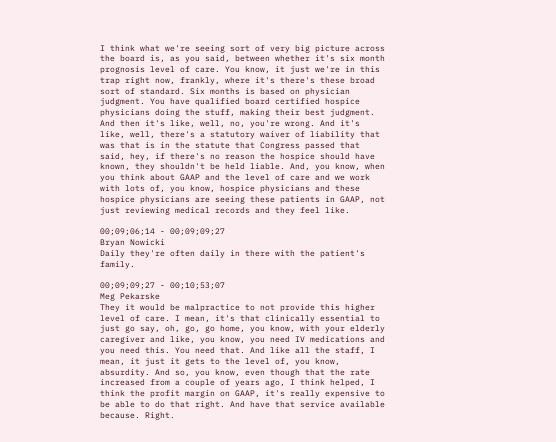I think what we're seeing sort of very big picture across the board is, as you said, between whether it's six month prognosis level of care. You know, it just we're in this trap right now, frankly, where it's there's these broad sort of standard. Six months is based on physician judgment. You have qualified board certified hospice physicians doing the stuff, making their best judgment. And then it's like, well, no, you're wrong. And it's like, well, there's a statutory waiver of liability that was that is in the statute that Congress passed that said, hey, if there's no reason the hospice should have known, they shouldn't be held liable. And, you know, when you think about GAAP and the level of care and we work with lots of, you know, hospice physicians and these hospice physicians are seeing these patients in GAAP, not just reviewing medical records and they feel like.

00;09;06;14 - 00;09;09;27
Bryan Nowicki
Daily they're often daily in there with the patient's family.

00;09;09;27 - 00;10;53;07
Meg Pekarske
They it would be malpractice to not provide this higher level of care. I mean, it's that clinically essential to just go say, oh, go, go home, you know, with your elderly caregiver and like, you know, you need IV medications and you need this. You need that. And like all the staff, I mean, it just it gets to the level of, you know, absurdity. And so, you know, even though that the rate increased from a couple of years ago, I think helped, I think the profit margin on GAAP, it's really expensive to be able to do that right. And have that service available because. Right.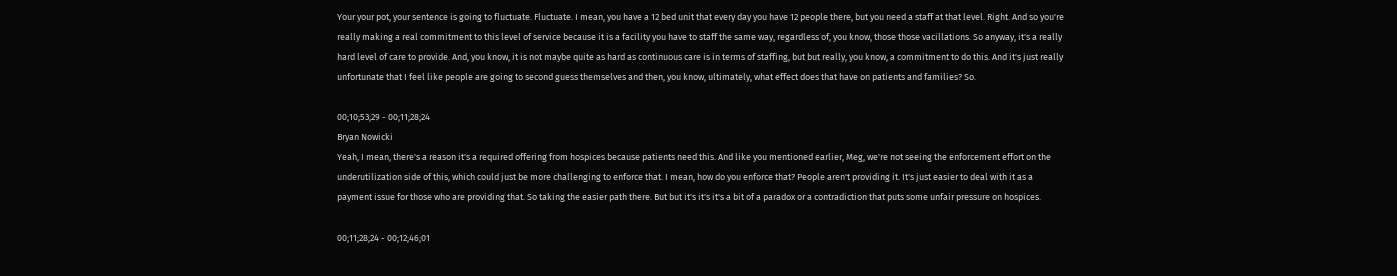Your your pot, your sentence is going to fluctuate. Fluctuate. I mean, you have a 12 bed unit that every day you have 12 people there, but you need a staff at that level. Right. And so you're really making a real commitment to this level of service because it is a facility you have to staff the same way, regardless of, you know, those those vacillations. So anyway, it's a really hard level of care to provide. And, you know, it is not maybe quite as hard as continuous care is in terms of staffing, but but really, you know, a commitment to do this. And it's just really unfortunate that I feel like people are going to second guess themselves and then, you know, ultimately, what effect does that have on patients and families? So.

00;10;53;29 - 00;11;28;24
Bryan Nowicki
Yeah, I mean, there's a reason it's a required offering from hospices because patients need this. And like you mentioned earlier, Meg, we're not seeing the enforcement effort on the underutilization side of this, which could just be more challenging to enforce that. I mean, how do you enforce that? People aren't providing it. It's just easier to deal with it as a payment issue for those who are providing that. So taking the easier path there. But but it's it's it's a bit of a paradox or a contradiction that puts some unfair pressure on hospices.

00;11;28;24 - 00;12;46;01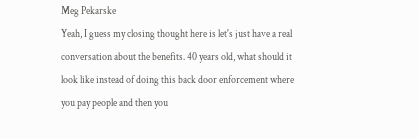Meg Pekarske
Yeah, I guess my closing thought here is let's just have a real conversation about the benefits. 40 years old, what should it look like instead of doing this back door enforcement where you pay people and then you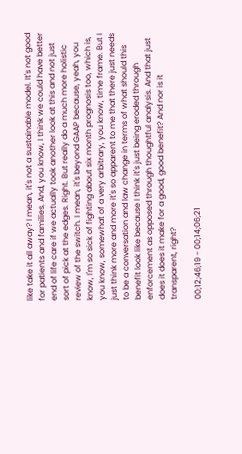like take it all away? I mean, it's not a sustainable model. It's not good for patients and families. And, you know, I think we could have better end of life care if we actually took another look at this and not just sort of pick at the edges. Right. But really do a much more holistic review of the switch. I mean, it's beyond GAAP because, yeah, you know, I'm so sick of fighting about six month prognosis too, which is, you know, somewhat of a very arbitrary, you know, time frame. But I just think more and more it's so apparent to me that there just needs to be a conversation and law change in terms of what should this benefit look like because I think it's just being eroded through enforcement as opposed through thoughtful analysis. And that just does it does it make for a good, good benefit? And nor is it transparent, right?

00;12;46;19 - 00;14;06;21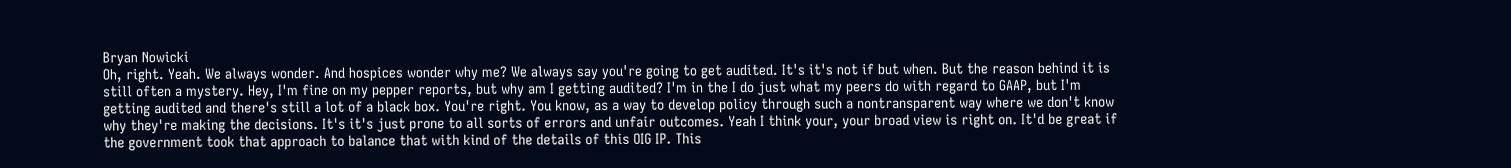Bryan Nowicki
Oh, right. Yeah. We always wonder. And hospices wonder why me? We always say you're going to get audited. It's it's not if but when. But the reason behind it is still often a mystery. Hey, I'm fine on my pepper reports, but why am I getting audited? I'm in the I do just what my peers do with regard to GAAP, but I'm getting audited and there's still a lot of a black box. You're right. You know, as a way to develop policy through such a nontransparent way where we don't know why they're making the decisions. It's it's just prone to all sorts of errors and unfair outcomes. Yeah I think your, your broad view is right on. It'd be great if the government took that approach to balance that with kind of the details of this OIG IP. This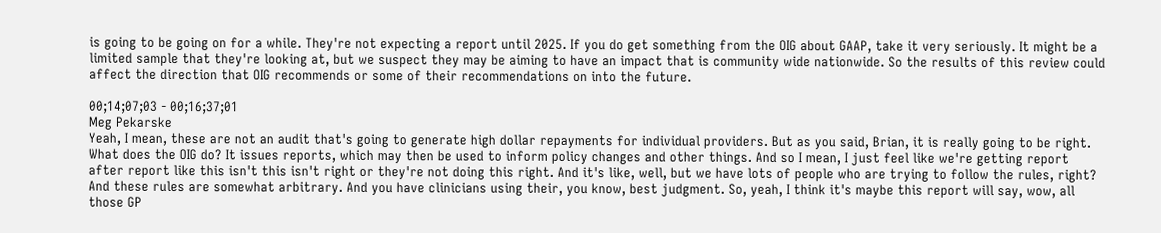is going to be going on for a while. They're not expecting a report until 2025. If you do get something from the OIG about GAAP, take it very seriously. It might be a limited sample that they're looking at, but we suspect they may be aiming to have an impact that is community wide nationwide. So the results of this review could affect the direction that OIG recommends or some of their recommendations on into the future.

00;14;07;03 - 00;16;37;01
Meg Pekarske
Yeah, I mean, these are not an audit that's going to generate high dollar repayments for individual providers. But as you said, Brian, it is really going to be right. What does the OIG do? It issues reports, which may then be used to inform policy changes and other things. And so I mean, I just feel like we're getting report after report like this isn't this isn't right or they're not doing this right. And it's like, well, but we have lots of people who are trying to follow the rules, right? And these rules are somewhat arbitrary. And you have clinicians using their, you know, best judgment. So, yeah, I think it's maybe this report will say, wow, all those GP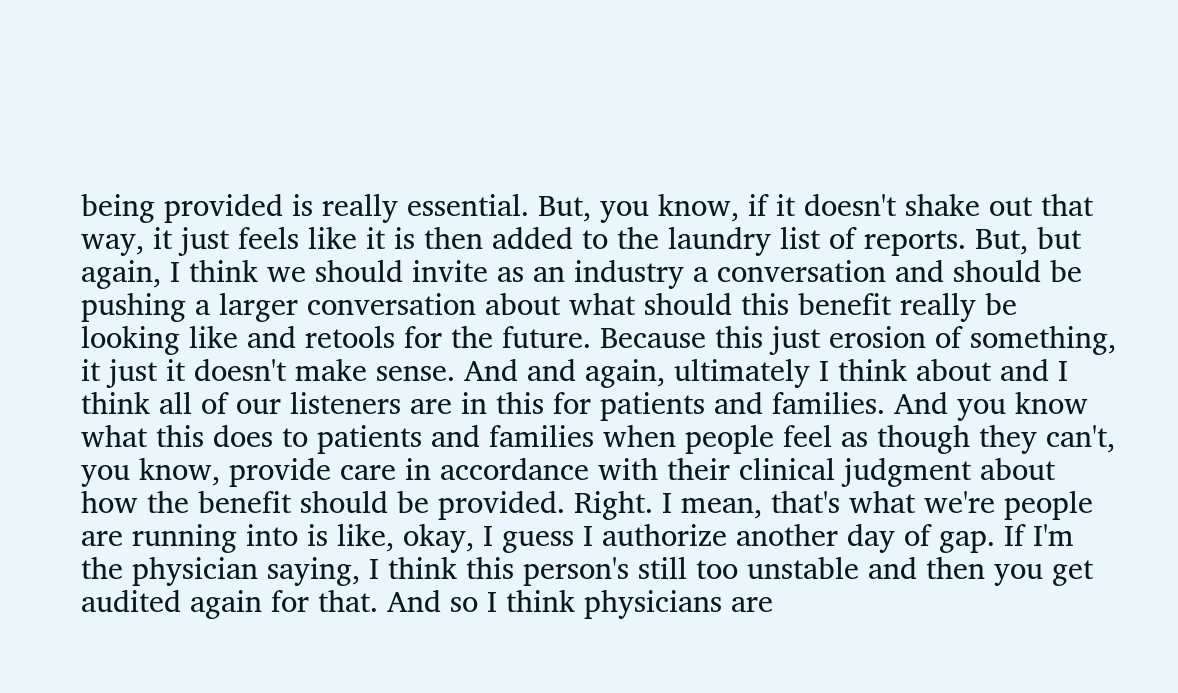being provided is really essential. But, you know, if it doesn't shake out that way, it just feels like it is then added to the laundry list of reports. But, but again, I think we should invite as an industry a conversation and should be pushing a larger conversation about what should this benefit really be looking like and retools for the future. Because this just erosion of something, it just it doesn't make sense. And and again, ultimately I think about and I think all of our listeners are in this for patients and families. And you know what this does to patients and families when people feel as though they can't, you know, provide care in accordance with their clinical judgment about how the benefit should be provided. Right. I mean, that's what we're people are running into is like, okay, I guess I authorize another day of gap. If I'm the physician saying, I think this person's still too unstable and then you get audited again for that. And so I think physicians are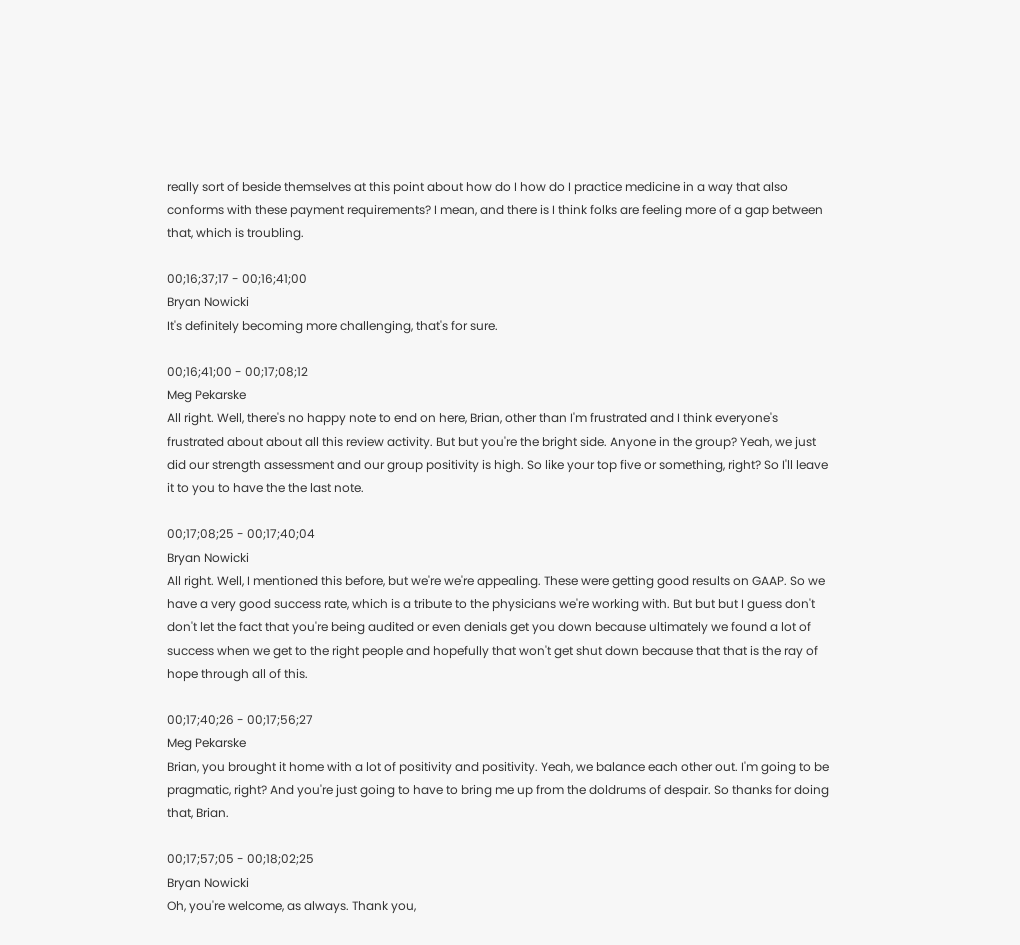really sort of beside themselves at this point about how do I how do I practice medicine in a way that also conforms with these payment requirements? I mean, and there is I think folks are feeling more of a gap between that, which is troubling.

00;16;37;17 - 00;16;41;00
Bryan Nowicki
It's definitely becoming more challenging, that's for sure.

00;16;41;00 - 00;17;08;12
Meg Pekarske
All right. Well, there's no happy note to end on here, Brian, other than I'm frustrated and I think everyone's frustrated about about all this review activity. But but you're the bright side. Anyone in the group? Yeah, we just did our strength assessment and our group positivity is high. So like your top five or something, right? So I'll leave it to you to have the the last note.

00;17;08;25 - 00;17;40;04
Bryan Nowicki
All right. Well, I mentioned this before, but we're we're appealing. These were getting good results on GAAP. So we have a very good success rate, which is a tribute to the physicians we're working with. But but but I guess don't don't let the fact that you're being audited or even denials get you down because ultimately we found a lot of success when we get to the right people and hopefully that won't get shut down because that that is the ray of hope through all of this.

00;17;40;26 - 00;17;56;27
Meg Pekarske
Brian, you brought it home with a lot of positivity and positivity. Yeah, we balance each other out. I'm going to be pragmatic, right? And you're just going to have to bring me up from the doldrums of despair. So thanks for doing that, Brian.

00;17;57;05 - 00;18;02;25
Bryan Nowicki
Oh, you're welcome, as always. Thank you,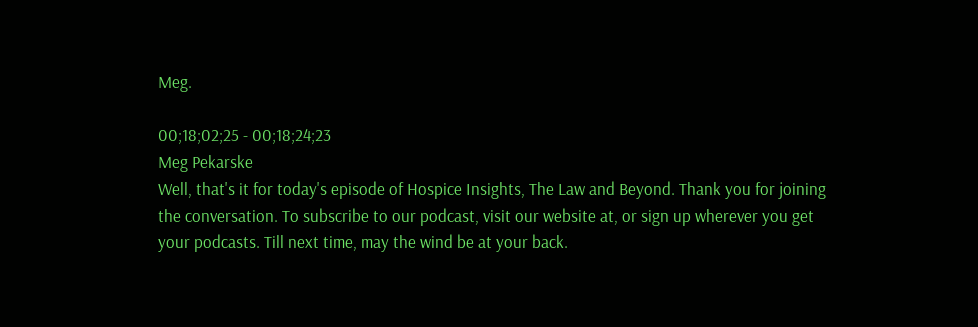Meg.

00;18;02;25 - 00;18;24;23
Meg Pekarske
Well, that's it for today's episode of Hospice Insights, The Law and Beyond. Thank you for joining the conversation. To subscribe to our podcast, visit our website at, or sign up wherever you get your podcasts. Till next time, may the wind be at your back.